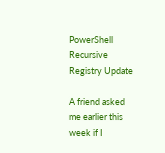PowerShell Recursive Registry Update

A friend asked me earlier this week if I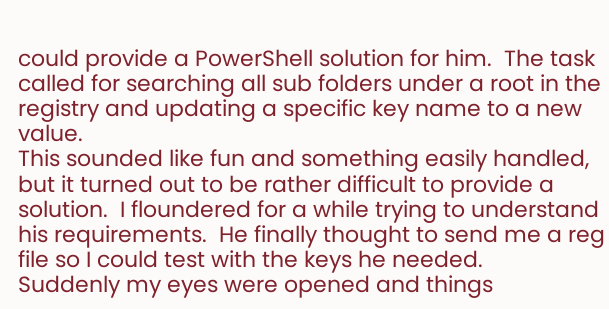could provide a PowerShell solution for him.  The task called for searching all sub folders under a root in the registry and updating a specific key name to a new value.
This sounded like fun and something easily handled, but it turned out to be rather difficult to provide a solution.  I floundered for a while trying to understand his requirements.  He finally thought to send me a reg file so I could test with the keys he needed.
Suddenly my eyes were opened and things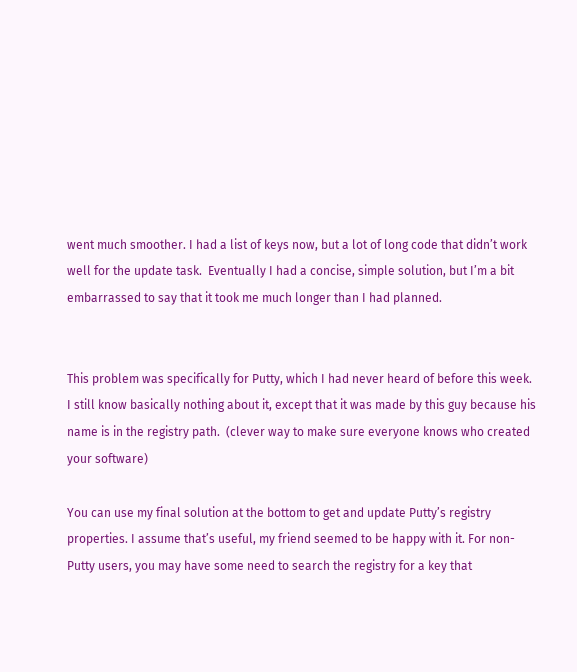went much smoother. I had a list of keys now, but a lot of long code that didn’t work well for the update task.  Eventually I had a concise, simple solution, but I’m a bit embarrassed to say that it took me much longer than I had planned.


This problem was specifically for Putty, which I had never heard of before this week.  I still know basically nothing about it, except that it was made by this guy because his name is in the registry path.  (clever way to make sure everyone knows who created your software)

You can use my final solution at the bottom to get and update Putty’s registry properties. I assume that’s useful, my friend seemed to be happy with it. For non-Putty users, you may have some need to search the registry for a key that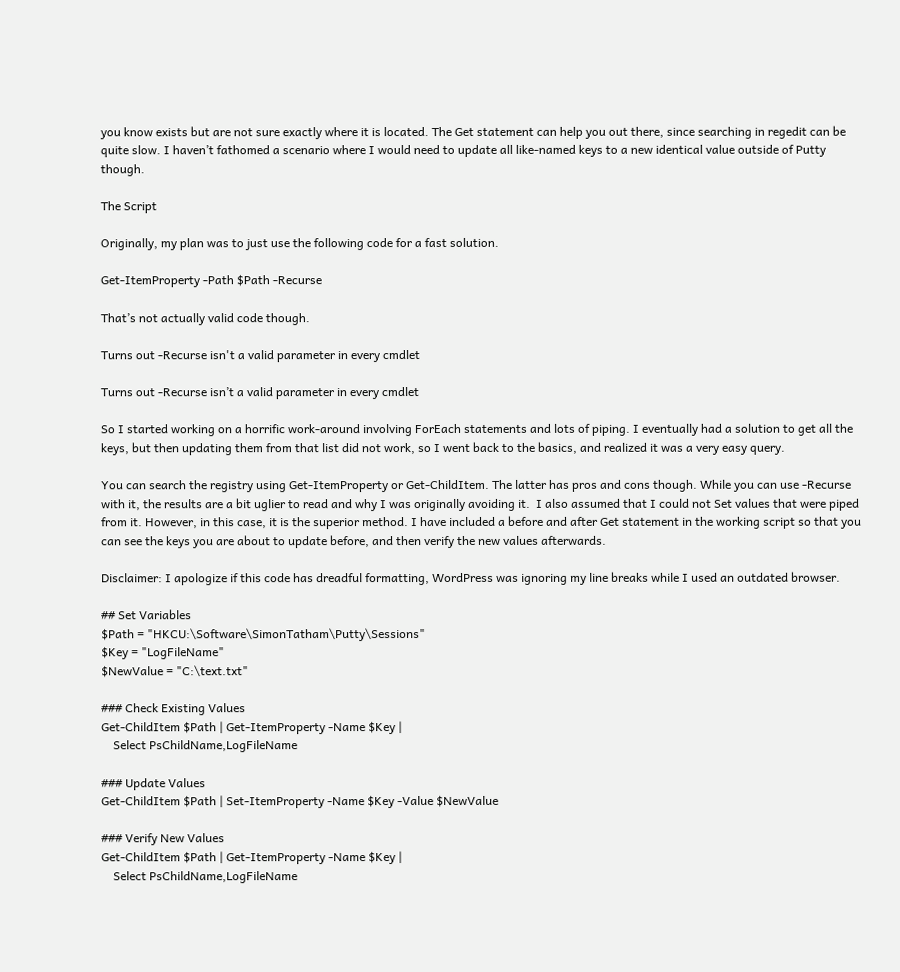you know exists but are not sure exactly where it is located. The Get statement can help you out there, since searching in regedit can be quite slow. I haven’t fathomed a scenario where I would need to update all like-named keys to a new identical value outside of Putty though.

The Script

Originally, my plan was to just use the following code for a fast solution.

Get-ItemProperty -Path $Path -Recurse

That’s not actually valid code though.

Turns out -Recurse isn't a valid parameter in every cmdlet

Turns out -Recurse isn’t a valid parameter in every cmdlet

So I started working on a horrific work-around involving ForEach statements and lots of piping. I eventually had a solution to get all the keys, but then updating them from that list did not work, so I went back to the basics, and realized it was a very easy query.

You can search the registry using Get-ItemProperty or Get-ChildItem. The latter has pros and cons though. While you can use -Recurse with it, the results are a bit uglier to read and why I was originally avoiding it.  I also assumed that I could not Set values that were piped from it. However, in this case, it is the superior method. I have included a before and after Get statement in the working script so that you can see the keys you are about to update before, and then verify the new values afterwards.

Disclaimer: I apologize if this code has dreadful formatting, WordPress was ignoring my line breaks while I used an outdated browser.

## Set Variables
$Path = "HKCU:\Software\SimonTatham\Putty\Sessions"
$Key = "LogFileName"
$NewValue = "C:\text.txt"

### Check Existing Values
Get-ChildItem $Path | Get-ItemProperty -Name $Key |
    Select PsChildName,LogFileName

### Update Values
Get-ChildItem $Path | Set-ItemProperty -Name $Key -Value $NewValue

### Verify New Values
Get-ChildItem $Path | Get-ItemProperty -Name $Key |
    Select PsChildName,LogFileName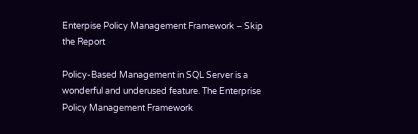Enterpise Policy Management Framework – Skip the Report

Policy-Based Management in SQL Server is a wonderful and underused feature. The Enterprise Policy Management Framework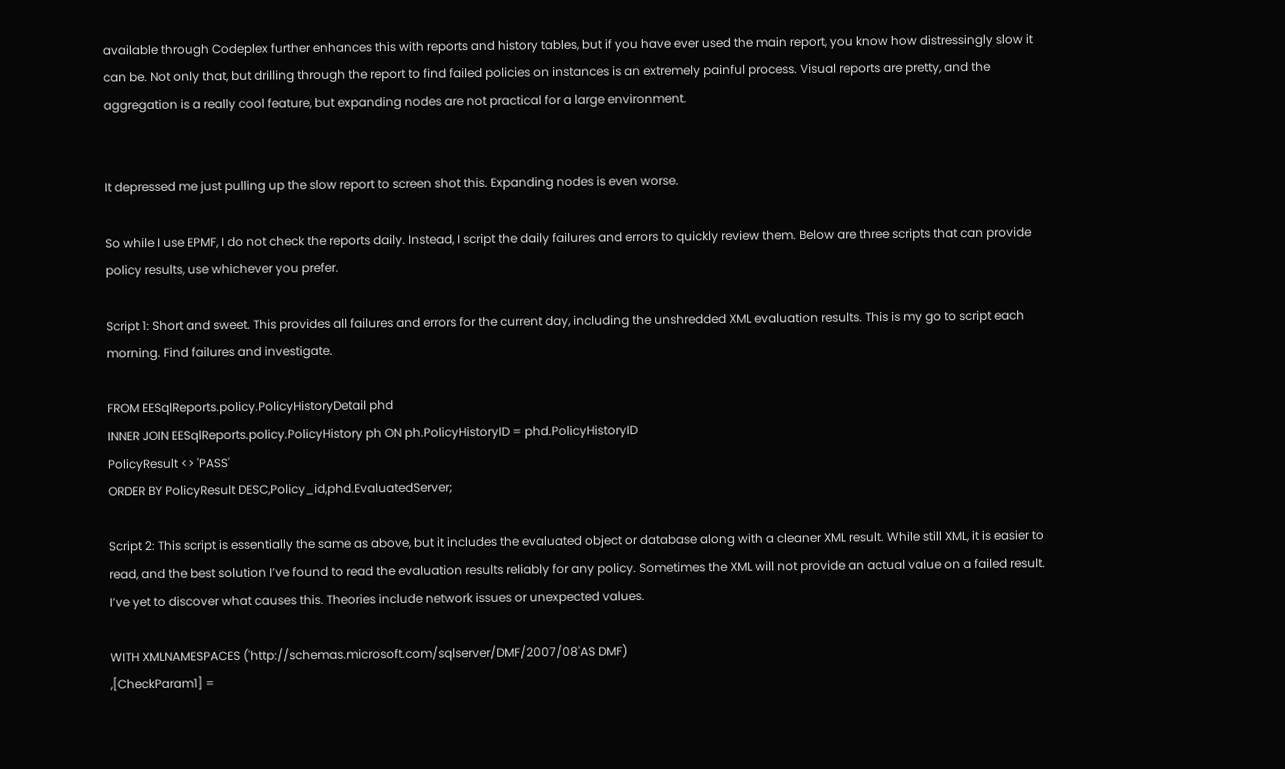available through Codeplex further enhances this with reports and history tables, but if you have ever used the main report, you know how distressingly slow it can be. Not only that, but drilling through the report to find failed policies on instances is an extremely painful process. Visual reports are pretty, and the aggregation is a really cool feature, but expanding nodes are not practical for a large environment.


It depressed me just pulling up the slow report to screen shot this. Expanding nodes is even worse.

So while I use EPMF, I do not check the reports daily. Instead, I script the daily failures and errors to quickly review them. Below are three scripts that can provide policy results, use whichever you prefer.

Script 1: Short and sweet. This provides all failures and errors for the current day, including the unshredded XML evaluation results. This is my go to script each morning. Find failures and investigate.

FROM EESqlReports.policy.PolicyHistoryDetail phd
INNER JOIN EESqlReports.policy.PolicyHistory ph ON ph.PolicyHistoryID = phd.PolicyHistoryID
PolicyResult <> 'PASS'
ORDER BY PolicyResult DESC,Policy_id,phd.EvaluatedServer;

Script 2: This script is essentially the same as above, but it includes the evaluated object or database along with a cleaner XML result. While still XML, it is easier to read, and the best solution I’ve found to read the evaluation results reliably for any policy. Sometimes the XML will not provide an actual value on a failed result. I’ve yet to discover what causes this. Theories include network issues or unexpected values.

WITH XMLNAMESPACES ('http://schemas.microsoft.com/sqlserver/DMF/2007/08'AS DMF)
,[CheckParam1] =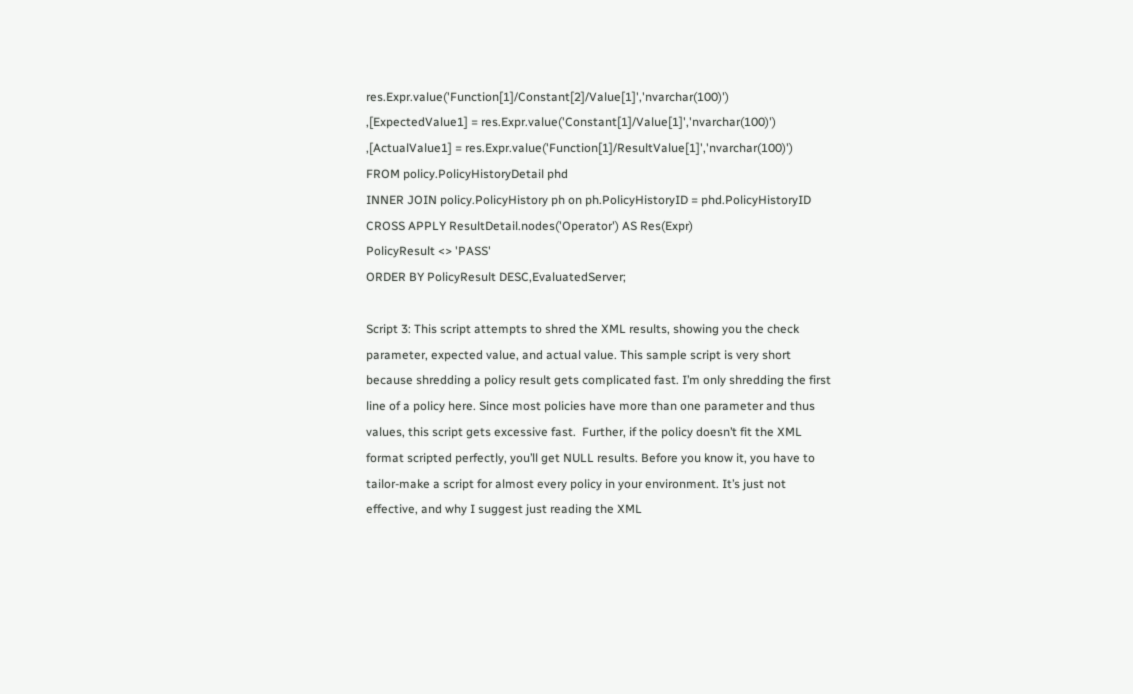res.Expr.value('Function[1]/Constant[2]/Value[1]','nvarchar(100)')
,[ExpectedValue1] = res.Expr.value('Constant[1]/Value[1]','nvarchar(100)')
,[ActualValue1] = res.Expr.value('Function[1]/ResultValue[1]','nvarchar(100)')
FROM policy.PolicyHistoryDetail phd
INNER JOIN policy.PolicyHistory ph on ph.PolicyHistoryID = phd.PolicyHistoryID
CROSS APPLY ResultDetail.nodes('Operator') AS Res(Expr)
PolicyResult <> 'PASS'
ORDER BY PolicyResult DESC,EvaluatedServer;

Script 3: This script attempts to shred the XML results, showing you the check parameter, expected value, and actual value. This sample script is very short because shredding a policy result gets complicated fast. I’m only shredding the first line of a policy here. Since most policies have more than one parameter and thus values, this script gets excessive fast.  Further, if the policy doesn’t fit the XML format scripted perfectly, you’ll get NULL results. Before you know it, you have to tailor-make a script for almost every policy in your environment. It’s just not effective, and why I suggest just reading the XML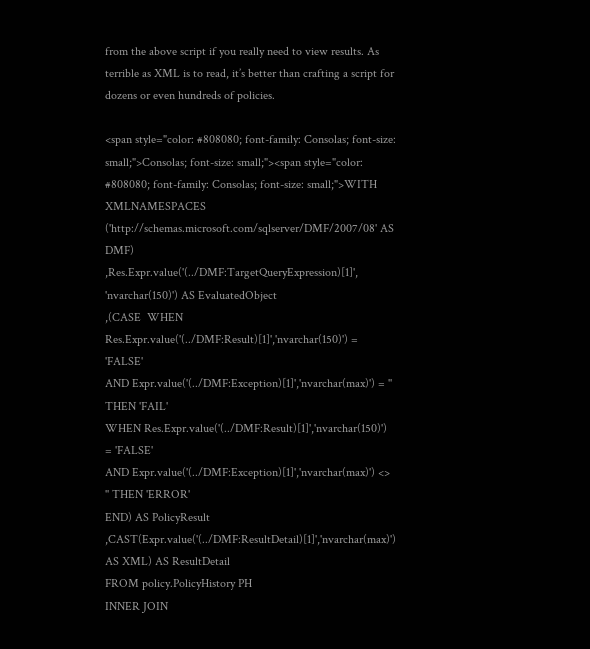from the above script if you really need to view results. As terrible as XML is to read, it’s better than crafting a script for dozens or even hundreds of policies.

<span style="color: #808080; font-family: Consolas; font-size: small;">Consolas; font-size: small;"><span style="color: #808080; font-family: Consolas; font-size: small;">WITH XMLNAMESPACES ('http://schemas.microsoft.com/sqlserver/DMF/2007/08' AS DMF)
,Res.Expr.value('(../DMF:TargetQueryExpression)[1]', 'nvarchar(150)') AS EvaluatedObject
,(CASE  WHEN Res.Expr.value('(../DMF:Result)[1]','nvarchar(150)') = 'FALSE'
AND Expr.value('(../DMF:Exception)[1]','nvarchar(max)') = '' THEN 'FAIL'
WHEN Res.Expr.value('(../DMF:Result)[1]','nvarchar(150)') = 'FALSE'
AND Expr.value('(../DMF:Exception)[1]','nvarchar(max)') <> '' THEN 'ERROR'
END) AS PolicyResult
,CAST(Expr.value('(../DMF:ResultDetail)[1]','nvarchar(max)') AS XML) AS ResultDetail
FROM policy.PolicyHistory PH
INNER JOIN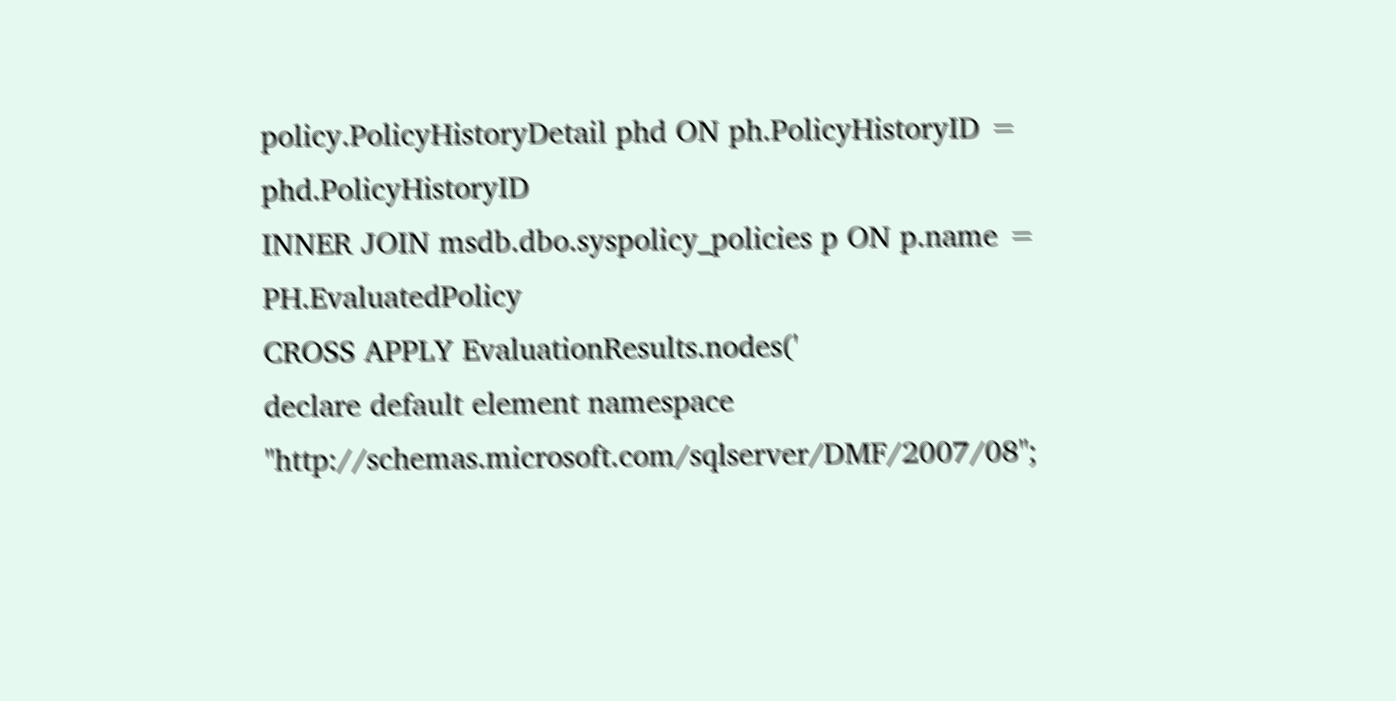policy.PolicyHistoryDetail phd ON ph.PolicyHistoryID = phd.PolicyHistoryID
INNER JOIN msdb.dbo.syspolicy_policies p ON p.name = PH.EvaluatedPolicy
CROSS APPLY EvaluationResults.nodes('
declare default element namespace "http://schemas.microsoft.com/sqlserver/DMF/2007/08";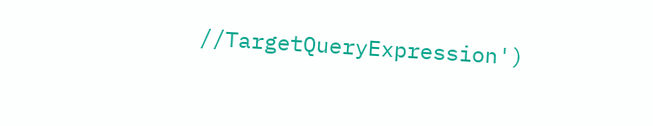//TargetQueryExpression')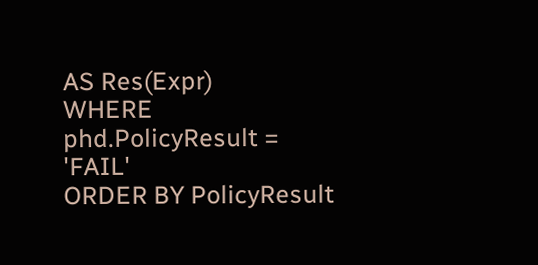AS Res(Expr)
WHERE phd.PolicyResult = 'FAIL'
ORDER BY PolicyResult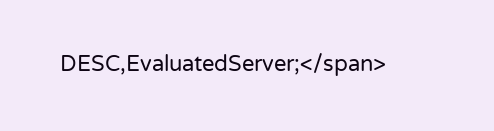DESC,EvaluatedServer;</span>